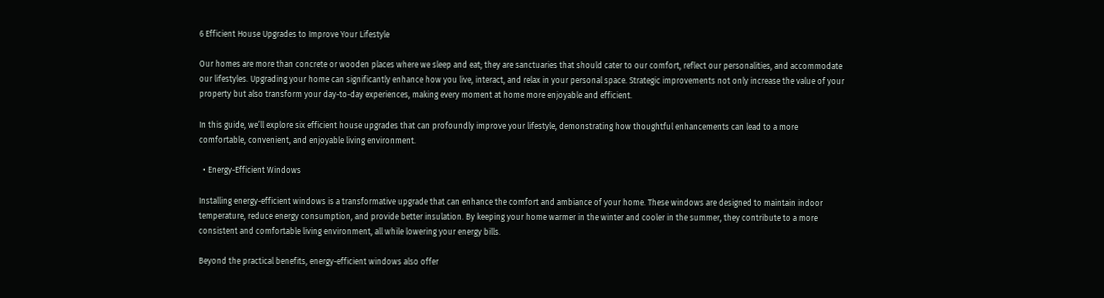6 Efficient House Upgrades to Improve Your Lifestyle

Our homes are more than concrete or wooden places where we sleep and eat; they are sanctuaries that should cater to our comfort, reflect our personalities, and accommodate our lifestyles. Upgrading your home can significantly enhance how you live, interact, and relax in your personal space. Strategic improvements not only increase the value of your property but also transform your day-to-day experiences, making every moment at home more enjoyable and efficient.

In this guide, we’ll explore six efficient house upgrades that can profoundly improve your lifestyle, demonstrating how thoughtful enhancements can lead to a more comfortable, convenient, and enjoyable living environment.

  • Energy-Efficient Windows

Installing energy-efficient windows is a transformative upgrade that can enhance the comfort and ambiance of your home. These windows are designed to maintain indoor temperature, reduce energy consumption, and provide better insulation. By keeping your home warmer in the winter and cooler in the summer, they contribute to a more consistent and comfortable living environment, all while lowering your energy bills.

Beyond the practical benefits, energy-efficient windows also offer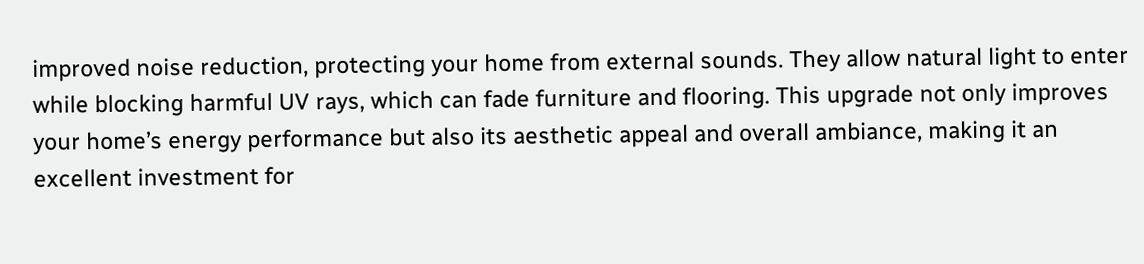improved noise reduction, protecting your home from external sounds. They allow natural light to enter while blocking harmful UV rays, which can fade furniture and flooring. This upgrade not only improves your home’s energy performance but also its aesthetic appeal and overall ambiance, making it an excellent investment for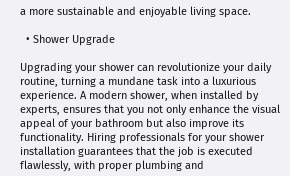a more sustainable and enjoyable living space.

  • Shower Upgrade

Upgrading your shower can revolutionize your daily routine, turning a mundane task into a luxurious experience. A modern shower, when installed by experts, ensures that you not only enhance the visual appeal of your bathroom but also improve its functionality. Hiring professionals for your shower installation guarantees that the job is executed flawlessly, with proper plumbing and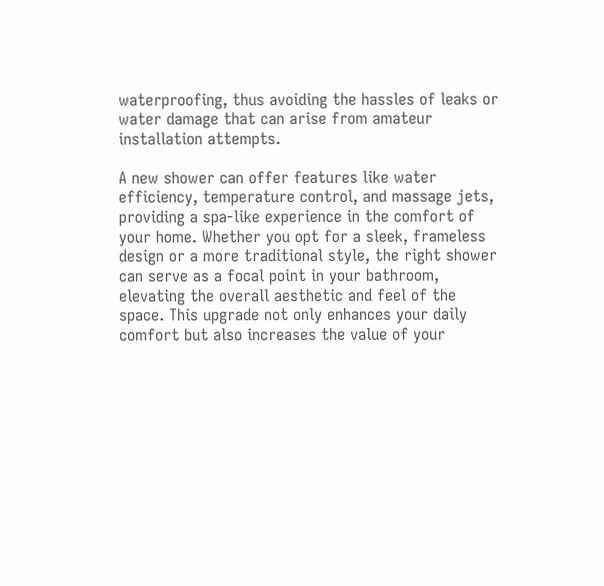waterproofing, thus avoiding the hassles of leaks or water damage that can arise from amateur installation attempts.

A new shower can offer features like water efficiency, temperature control, and massage jets, providing a spa-like experience in the comfort of your home. Whether you opt for a sleek, frameless design or a more traditional style, the right shower can serve as a focal point in your bathroom, elevating the overall aesthetic and feel of the space. This upgrade not only enhances your daily comfort but also increases the value of your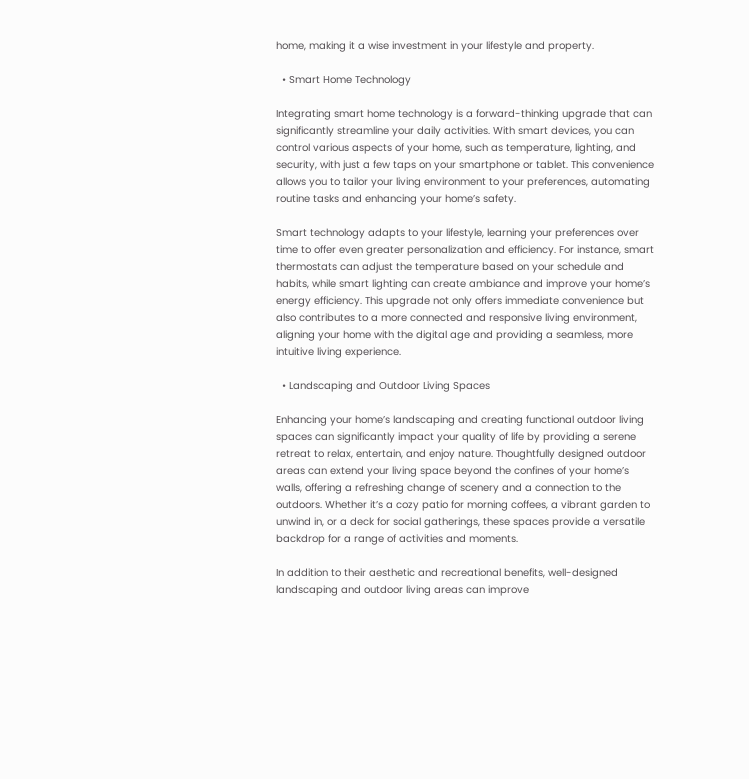home, making it a wise investment in your lifestyle and property.

  • Smart Home Technology

Integrating smart home technology is a forward-thinking upgrade that can significantly streamline your daily activities. With smart devices, you can control various aspects of your home, such as temperature, lighting, and security, with just a few taps on your smartphone or tablet. This convenience allows you to tailor your living environment to your preferences, automating routine tasks and enhancing your home’s safety.

Smart technology adapts to your lifestyle, learning your preferences over time to offer even greater personalization and efficiency. For instance, smart thermostats can adjust the temperature based on your schedule and habits, while smart lighting can create ambiance and improve your home’s energy efficiency. This upgrade not only offers immediate convenience but also contributes to a more connected and responsive living environment, aligning your home with the digital age and providing a seamless, more intuitive living experience.

  • Landscaping and Outdoor Living Spaces

Enhancing your home’s landscaping and creating functional outdoor living spaces can significantly impact your quality of life by providing a serene retreat to relax, entertain, and enjoy nature. Thoughtfully designed outdoor areas can extend your living space beyond the confines of your home’s walls, offering a refreshing change of scenery and a connection to the outdoors. Whether it’s a cozy patio for morning coffees, a vibrant garden to unwind in, or a deck for social gatherings, these spaces provide a versatile backdrop for a range of activities and moments.

In addition to their aesthetic and recreational benefits, well-designed landscaping and outdoor living areas can improve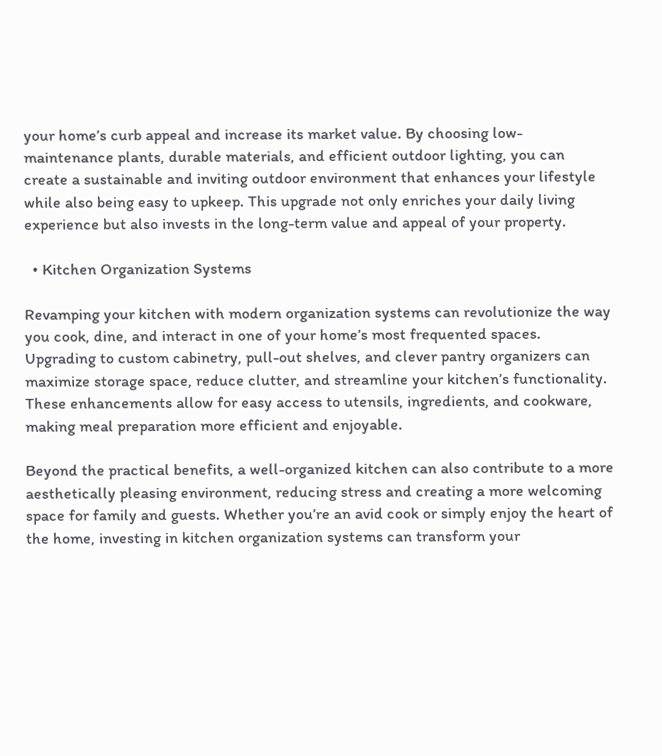your home’s curb appeal and increase its market value. By choosing low-maintenance plants, durable materials, and efficient outdoor lighting, you can create a sustainable and inviting outdoor environment that enhances your lifestyle while also being easy to upkeep. This upgrade not only enriches your daily living experience but also invests in the long-term value and appeal of your property.

  • Kitchen Organization Systems

Revamping your kitchen with modern organization systems can revolutionize the way you cook, dine, and interact in one of your home’s most frequented spaces. Upgrading to custom cabinetry, pull-out shelves, and clever pantry organizers can maximize storage space, reduce clutter, and streamline your kitchen’s functionality. These enhancements allow for easy access to utensils, ingredients, and cookware, making meal preparation more efficient and enjoyable.

Beyond the practical benefits, a well-organized kitchen can also contribute to a more aesthetically pleasing environment, reducing stress and creating a more welcoming space for family and guests. Whether you’re an avid cook or simply enjoy the heart of the home, investing in kitchen organization systems can transform your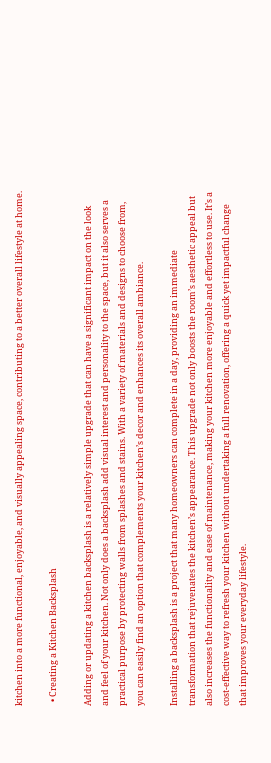kitchen into a more functional, enjoyable, and visually appealing space, contributing to a better overall lifestyle at home.

  • Creating a Kitchen Backsplash

Adding or updating a kitchen backsplash is a relatively simple upgrade that can have a significant impact on the look and feel of your kitchen. Not only does a backsplash add visual interest and personality to the space, but it also serves a practical purpose by protecting walls from splashes and stains. With a variety of materials and designs to choose from, you can easily find an option that complements your kitchen’s decor and enhances its overall ambiance.

Installing a backsplash is a project that many homeowners can complete in a day, providing an immediate transformation that rejuvenates the kitchen’s appearance. This upgrade not only boosts the room’s aesthetic appeal but also increases the functionality and ease of maintenance, making your kitchen more enjoyable and effortless to use. It’s a cost-effective way to refresh your kitchen without undertaking a full renovation, offering a quick yet impactful change that improves your everyday lifestyle.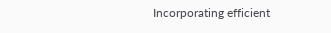Incorporating efficient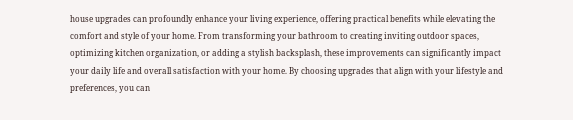house upgrades can profoundly enhance your living experience, offering practical benefits while elevating the comfort and style of your home. From transforming your bathroom to creating inviting outdoor spaces, optimizing kitchen organization, or adding a stylish backsplash, these improvements can significantly impact your daily life and overall satisfaction with your home. By choosing upgrades that align with your lifestyle and preferences, you can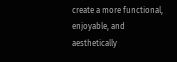create a more functional, enjoyable, and aesthetically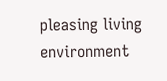pleasing living environment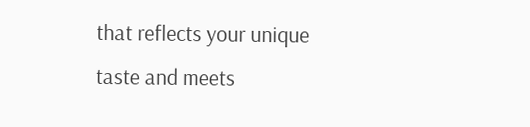that reflects your unique taste and meets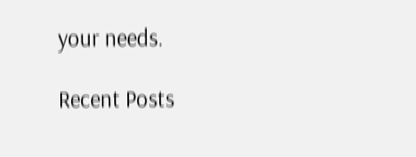your needs.

Recent Posts